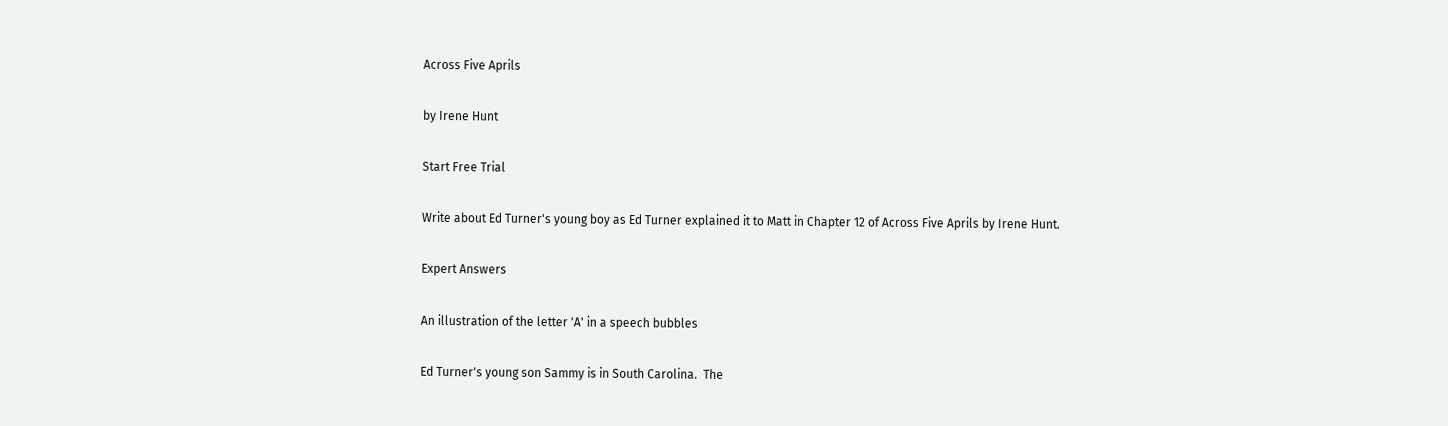Across Five Aprils

by Irene Hunt

Start Free Trial

Write about Ed Turner's young boy as Ed Turner explained it to Matt in Chapter 12 of Across Five Aprils by Irene Hunt.

Expert Answers

An illustration of the letter 'A' in a speech bubbles

Ed Turner's young son Sammy is in South Carolina.  The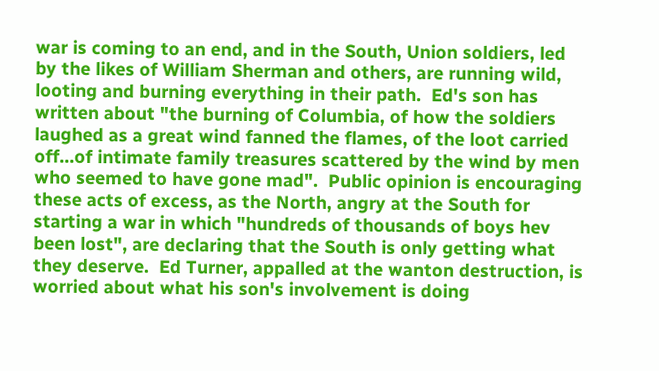war is coming to an end, and in the South, Union soldiers, led by the likes of William Sherman and others, are running wild, looting and burning everything in their path.  Ed's son has written about "the burning of Columbia, of how the soldiers laughed as a great wind fanned the flames, of the loot carried off...of intimate family treasures scattered by the wind by men who seemed to have gone mad".  Public opinion is encouraging these acts of excess, as the North, angry at the South for starting a war in which "hundreds of thousands of boys hev been lost", are declaring that the South is only getting what they deserve.  Ed Turner, appalled at the wanton destruction, is worried about what his son's involvement is doing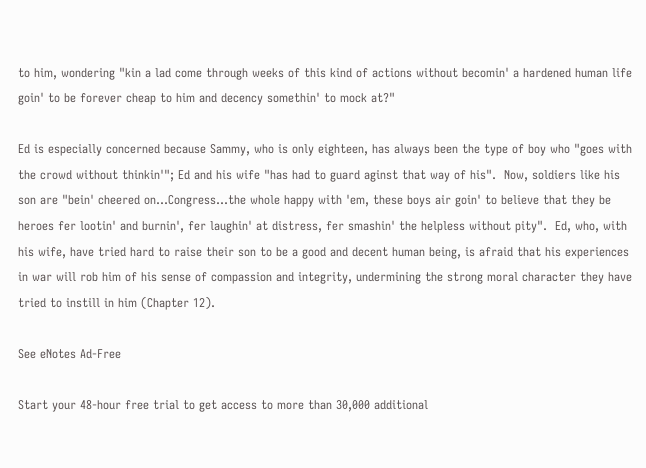to him, wondering "kin a lad come through weeks of this kind of actions without becomin' a hardened human life goin' to be forever cheap to him and decency somethin' to mock at?"

Ed is especially concerned because Sammy, who is only eighteen, has always been the type of boy who "goes with the crowd without thinkin'"; Ed and his wife "has had to guard aginst that way of his".  Now, soldiers like his son are "bein' cheered on...Congress...the whole happy with 'em, these boys air goin' to believe that they be heroes fer lootin' and burnin', fer laughin' at distress, fer smashin' the helpless without pity".  Ed, who, with his wife, have tried hard to raise their son to be a good and decent human being, is afraid that his experiences in war will rob him of his sense of compassion and integrity, undermining the strong moral character they have tried to instill in him (Chapter 12).

See eNotes Ad-Free

Start your 48-hour free trial to get access to more than 30,000 additional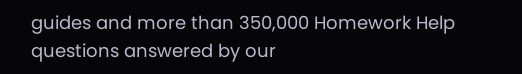guides and more than 350,000 Homework Help questions answered by our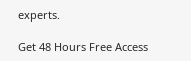experts.

Get 48 Hours Free Access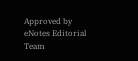Approved by eNotes Editorial Team